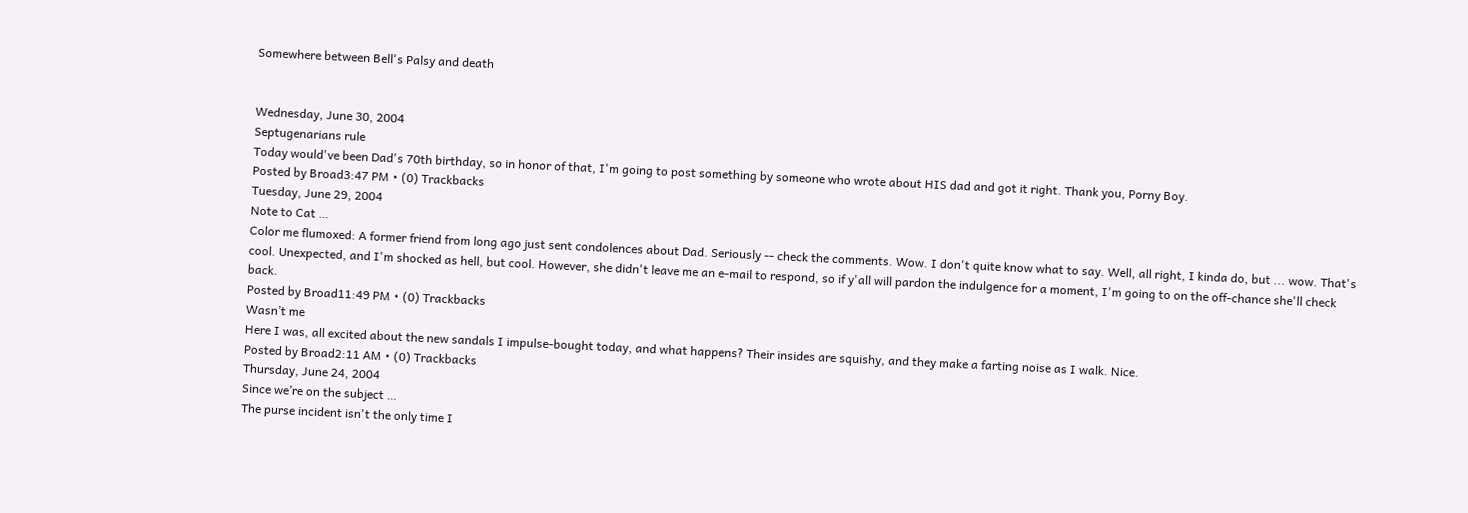Somewhere between Bell's Palsy and death


Wednesday, June 30, 2004
Septugenarians rule
Today would've been Dad's 70th birthday, so in honor of that, I'm going to post something by someone who wrote about HIS dad and got it right. Thank you, Porny Boy.
Posted by Broad3:47 PM • (0) Trackbacks
Tuesday, June 29, 2004
Note to Cat …
Color me flumoxed: A former friend from long ago just sent condolences about Dad. Seriously -- check the comments. Wow. I don't quite know what to say. Well, all right, I kinda do, but ... wow. That's cool. Unexpected, and I'm shocked as hell, but cool. However, she didn't leave me an e-mail to respond, so if y'all will pardon the indulgence for a moment, I'm going to on the off-chance she'll check back.
Posted by Broad11:49 PM • (0) Trackbacks
Wasn’t me
Here I was, all excited about the new sandals I impulse-bought today, and what happens? Their insides are squishy, and they make a farting noise as I walk. Nice.
Posted by Broad2:11 AM • (0) Trackbacks
Thursday, June 24, 2004
Since we’re on the subject …
The purse incident isn't the only time I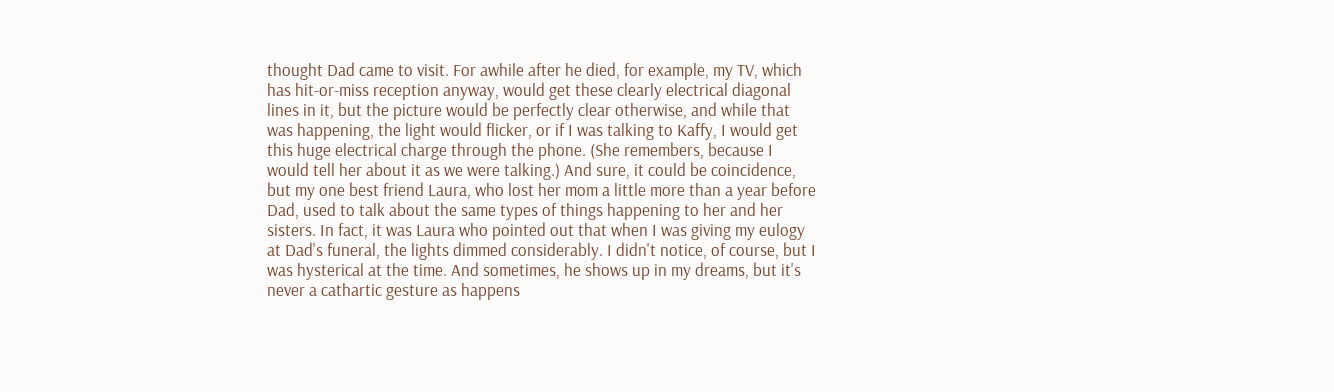thought Dad came to visit. For awhile after he died, for example, my TV, which has hit-or-miss reception anyway, would get these clearly electrical diagonal lines in it, but the picture would be perfectly clear otherwise, and while that was happening, the light would flicker, or if I was talking to Kaffy, I would get this huge electrical charge through the phone. (She remembers, because I would tell her about it as we were talking.) And sure, it could be coincidence, but my one best friend Laura, who lost her mom a little more than a year before Dad, used to talk about the same types of things happening to her and her sisters. In fact, it was Laura who pointed out that when I was giving my eulogy at Dad's funeral, the lights dimmed considerably. I didn't notice, of course, but I was hysterical at the time. And sometimes, he shows up in my dreams, but it's never a cathartic gesture as happens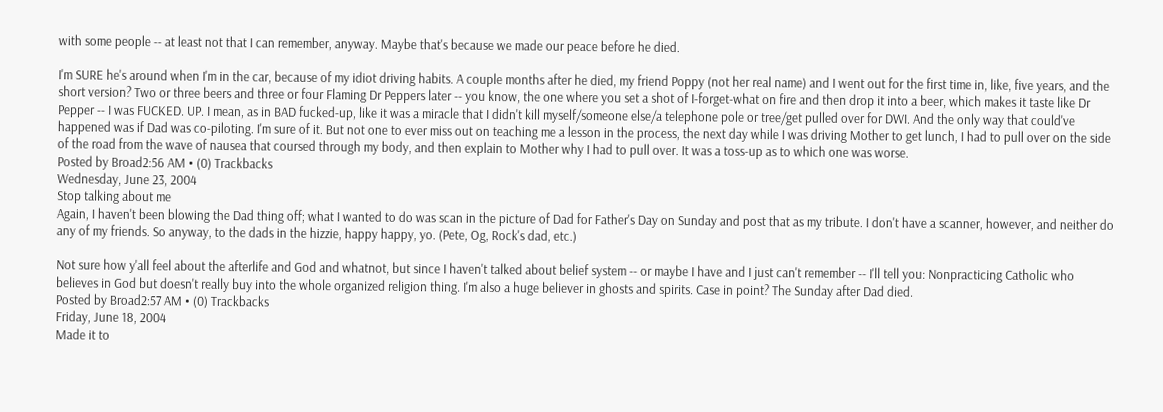with some people -- at least not that I can remember, anyway. Maybe that's because we made our peace before he died.

I'm SURE he's around when I'm in the car, because of my idiot driving habits. A couple months after he died, my friend Poppy (not her real name) and I went out for the first time in, like, five years, and the short version? Two or three beers and three or four Flaming Dr Peppers later -- you know, the one where you set a shot of I-forget-what on fire and then drop it into a beer, which makes it taste like Dr Pepper -- I was FUCKED. UP. I mean, as in BAD fucked-up, like it was a miracle that I didn't kill myself/someone else/a telephone pole or tree/get pulled over for DWI. And the only way that could've happened was if Dad was co-piloting. I'm sure of it. But not one to ever miss out on teaching me a lesson in the process, the next day while I was driving Mother to get lunch, I had to pull over on the side of the road from the wave of nausea that coursed through my body, and then explain to Mother why I had to pull over. It was a toss-up as to which one was worse.
Posted by Broad2:56 AM • (0) Trackbacks
Wednesday, June 23, 2004
Stop talking about me
Again, I haven't been blowing the Dad thing off; what I wanted to do was scan in the picture of Dad for Father's Day on Sunday and post that as my tribute. I don't have a scanner, however, and neither do any of my friends. So anyway, to the dads in the hizzie, happy happy, yo. (Pete, Og, Rock's dad, etc.)

Not sure how y'all feel about the afterlife and God and whatnot, but since I haven't talked about belief system -- or maybe I have and I just can't remember -- I'll tell you: Nonpracticing Catholic who believes in God but doesn't really buy into the whole organized religion thing. I'm also a huge believer in ghosts and spirits. Case in point? The Sunday after Dad died.
Posted by Broad2:57 AM • (0) Trackbacks
Friday, June 18, 2004
Made it to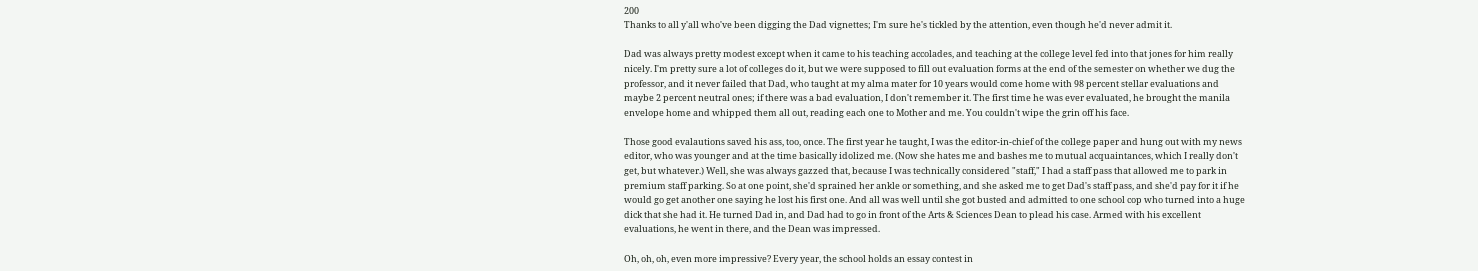200
Thanks to all y'all who've been digging the Dad vignettes; I'm sure he's tickled by the attention, even though he'd never admit it.

Dad was always pretty modest except when it came to his teaching accolades, and teaching at the college level fed into that jones for him really nicely. I'm pretty sure a lot of colleges do it, but we were supposed to fill out evaluation forms at the end of the semester on whether we dug the professor, and it never failed that Dad, who taught at my alma mater for 10 years would come home with 98 percent stellar evaluations and maybe 2 percent neutral ones; if there was a bad evaluation, I don't remember it. The first time he was ever evaluated, he brought the manila envelope home and whipped them all out, reading each one to Mother and me. You couldn't wipe the grin off his face.

Those good evalautions saved his ass, too, once. The first year he taught, I was the editor-in-chief of the college paper and hung out with my news editor, who was younger and at the time basically idolized me. (Now she hates me and bashes me to mutual acquaintances, which I really don't get, but whatever.) Well, she was always gazzed that, because I was technically considered "staff," I had a staff pass that allowed me to park in premium staff parking. So at one point, she'd sprained her ankle or something, and she asked me to get Dad's staff pass, and she'd pay for it if he would go get another one saying he lost his first one. And all was well until she got busted and admitted to one school cop who turned into a huge dick that she had it. He turned Dad in, and Dad had to go in front of the Arts & Sciences Dean to plead his case. Armed with his excellent evaluations, he went in there, and the Dean was impressed.

Oh, oh, oh, even more impressive? Every year, the school holds an essay contest in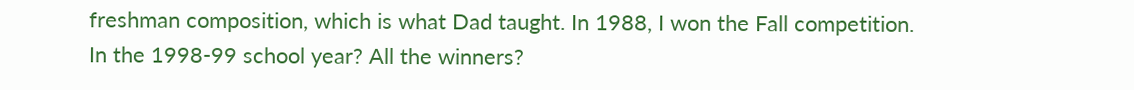freshman composition, which is what Dad taught. In 1988, I won the Fall competition. In the 1998-99 school year? All the winners?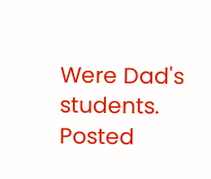Were Dad's students.
Posted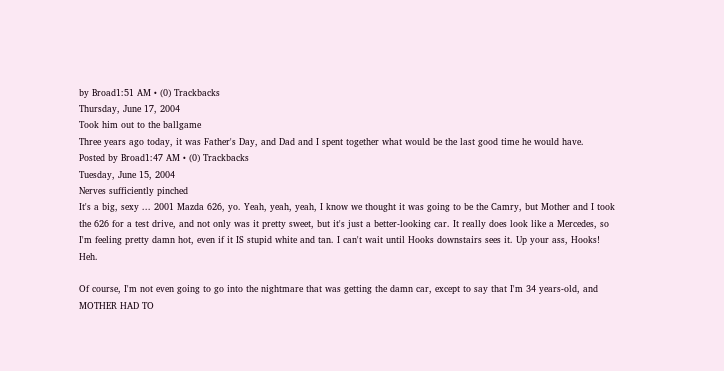by Broad1:51 AM • (0) Trackbacks
Thursday, June 17, 2004
Took him out to the ballgame
Three years ago today, it was Father's Day, and Dad and I spent together what would be the last good time he would have.
Posted by Broad1:47 AM • (0) Trackbacks
Tuesday, June 15, 2004
Nerves sufficiently pinched
It's a big, sexy ... 2001 Mazda 626, yo. Yeah, yeah, yeah, I know we thought it was going to be the Camry, but Mother and I took the 626 for a test drive, and not only was it pretty sweet, but it's just a better-looking car. It really does look like a Mercedes, so I'm feeling pretty damn hot, even if it IS stupid white and tan. I can't wait until Hooks downstairs sees it. Up your ass, Hooks! Heh.

Of course, I'm not even going to go into the nightmare that was getting the damn car, except to say that I'm 34 years-old, and MOTHER HAD TO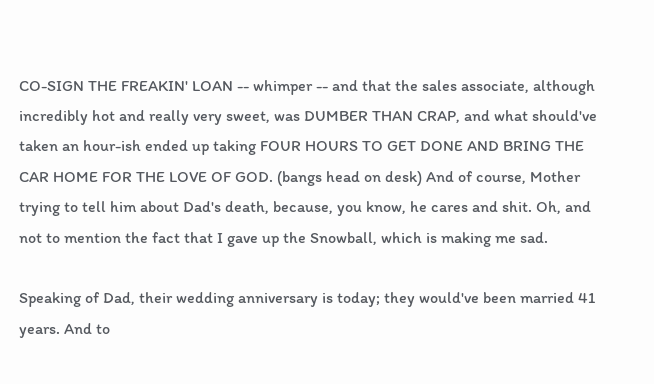CO-SIGN THE FREAKIN' LOAN -- whimper -- and that the sales associate, although incredibly hot and really very sweet, was DUMBER THAN CRAP, and what should've taken an hour-ish ended up taking FOUR HOURS TO GET DONE AND BRING THE CAR HOME FOR THE LOVE OF GOD. (bangs head on desk) And of course, Mother trying to tell him about Dad's death, because, you know, he cares and shit. Oh, and not to mention the fact that I gave up the Snowball, which is making me sad.

Speaking of Dad, their wedding anniversary is today; they would've been married 41 years. And to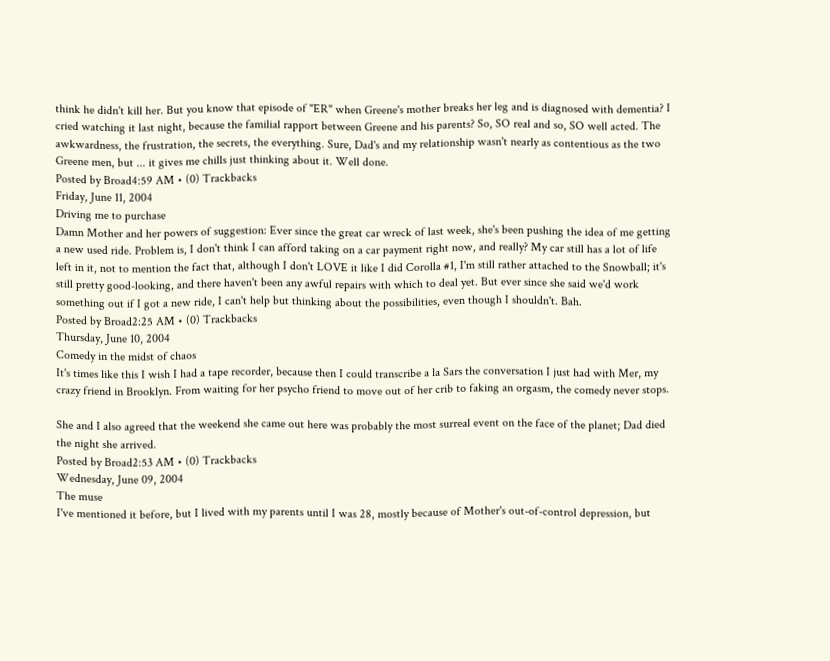think he didn't kill her. But you know that episode of "ER" when Greene's mother breaks her leg and is diagnosed with dementia? I cried watching it last night, because the familial rapport between Greene and his parents? So, SO real and so, SO well acted. The awkwardness, the frustration, the secrets, the everything. Sure, Dad's and my relationship wasn't nearly as contentious as the two Greene men, but ... it gives me chills just thinking about it. Well done.
Posted by Broad4:59 AM • (0) Trackbacks
Friday, June 11, 2004
Driving me to purchase
Damn Mother and her powers of suggestion: Ever since the great car wreck of last week, she's been pushing the idea of me getting a new used ride. Problem is, I don't think I can afford taking on a car payment right now, and really? My car still has a lot of life left in it, not to mention the fact that, although I don't LOVE it like I did Corolla #1, I'm still rather attached to the Snowball; it's still pretty good-looking, and there haven't been any awful repairs with which to deal yet. But ever since she said we'd work something out if I got a new ride, I can't help but thinking about the possibilities, even though I shouldn't. Bah.
Posted by Broad2:25 AM • (0) Trackbacks
Thursday, June 10, 2004
Comedy in the midst of chaos
It's times like this I wish I had a tape recorder, because then I could transcribe a la Sars the conversation I just had with Mer, my crazy friend in Brooklyn. From waiting for her psycho friend to move out of her crib to faking an orgasm, the comedy never stops.

She and I also agreed that the weekend she came out here was probably the most surreal event on the face of the planet; Dad died the night she arrived.
Posted by Broad2:53 AM • (0) Trackbacks
Wednesday, June 09, 2004
The muse
I've mentioned it before, but I lived with my parents until I was 28, mostly because of Mother's out-of-control depression, but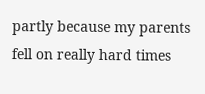partly because my parents fell on really hard times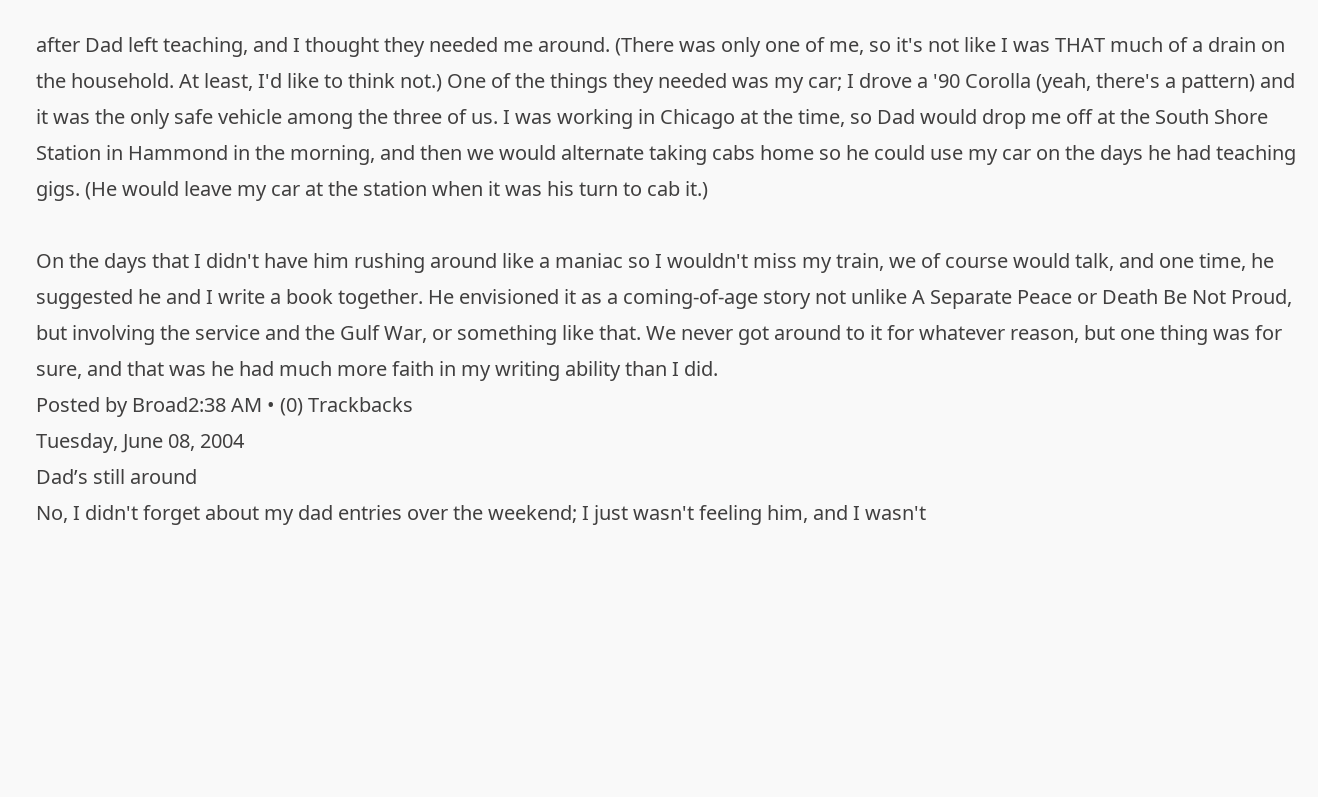after Dad left teaching, and I thought they needed me around. (There was only one of me, so it's not like I was THAT much of a drain on the household. At least, I'd like to think not.) One of the things they needed was my car; I drove a '90 Corolla (yeah, there's a pattern) and it was the only safe vehicle among the three of us. I was working in Chicago at the time, so Dad would drop me off at the South Shore Station in Hammond in the morning, and then we would alternate taking cabs home so he could use my car on the days he had teaching gigs. (He would leave my car at the station when it was his turn to cab it.)

On the days that I didn't have him rushing around like a maniac so I wouldn't miss my train, we of course would talk, and one time, he suggested he and I write a book together. He envisioned it as a coming-of-age story not unlike A Separate Peace or Death Be Not Proud, but involving the service and the Gulf War, or something like that. We never got around to it for whatever reason, but one thing was for sure, and that was he had much more faith in my writing ability than I did.
Posted by Broad2:38 AM • (0) Trackbacks
Tuesday, June 08, 2004
Dad’s still around
No, I didn't forget about my dad entries over the weekend; I just wasn't feeling him, and I wasn't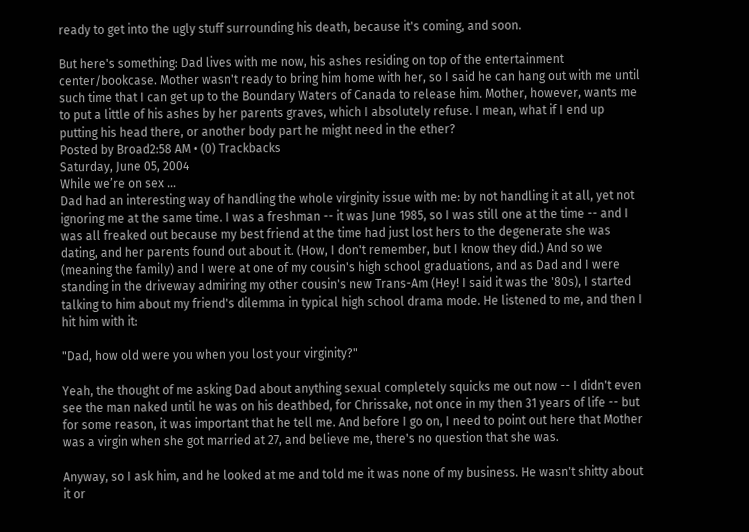ready to get into the ugly stuff surrounding his death, because it's coming, and soon.

But here's something: Dad lives with me now, his ashes residing on top of the entertainment center/bookcase. Mother wasn't ready to bring him home with her, so I said he can hang out with me until such time that I can get up to the Boundary Waters of Canada to release him. Mother, however, wants me to put a little of his ashes by her parents graves, which I absolutely refuse. I mean, what if I end up putting his head there, or another body part he might need in the ether?
Posted by Broad2:58 AM • (0) Trackbacks
Saturday, June 05, 2004
While we’re on sex …
Dad had an interesting way of handling the whole virginity issue with me: by not handling it at all, yet not ignoring me at the same time. I was a freshman -- it was June 1985, so I was still one at the time -- and I was all freaked out because my best friend at the time had just lost hers to the degenerate she was dating, and her parents found out about it. (How, I don't remember, but I know they did.) And so we (meaning the family) and I were at one of my cousin's high school graduations, and as Dad and I were standing in the driveway admiring my other cousin's new Trans-Am (Hey! I said it was the '80s), I started talking to him about my friend's dilemma in typical high school drama mode. He listened to me, and then I hit him with it:

"Dad, how old were you when you lost your virginity?"

Yeah, the thought of me asking Dad about anything sexual completely squicks me out now -- I didn't even see the man naked until he was on his deathbed, for Chrissake, not once in my then 31 years of life -- but for some reason, it was important that he tell me. And before I go on, I need to point out here that Mother was a virgin when she got married at 27, and believe me, there's no question that she was.

Anyway, so I ask him, and he looked at me and told me it was none of my business. He wasn't shitty about it or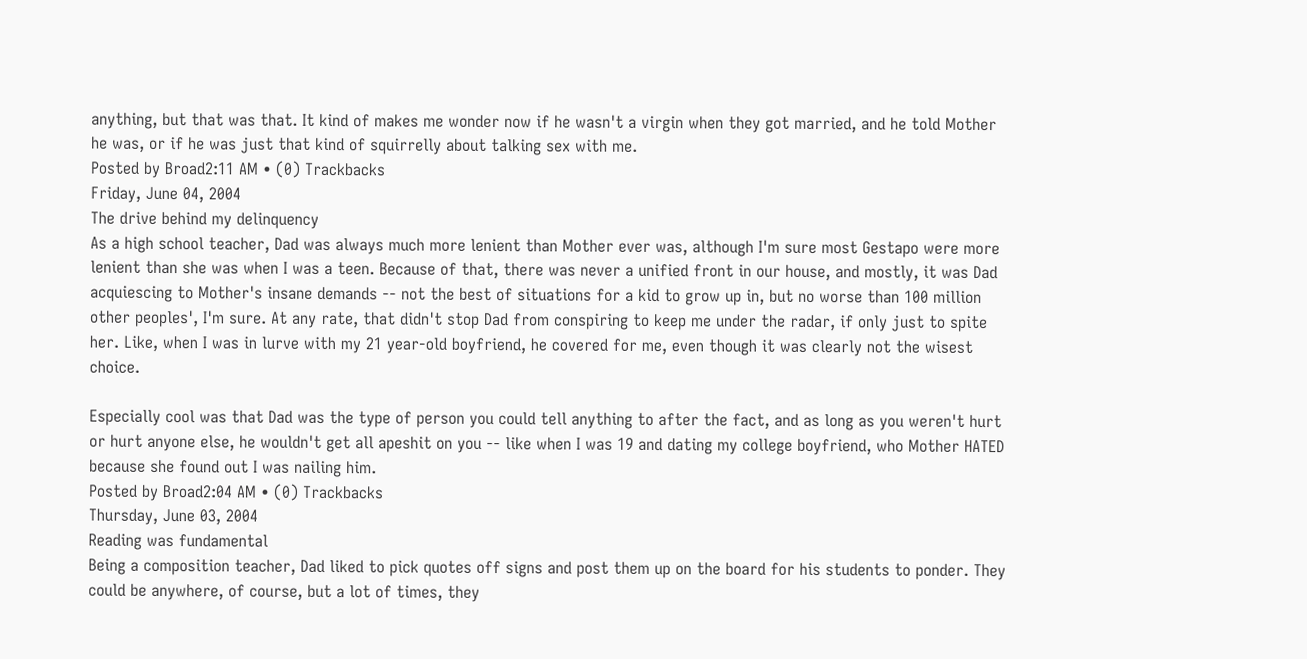anything, but that was that. It kind of makes me wonder now if he wasn't a virgin when they got married, and he told Mother he was, or if he was just that kind of squirrelly about talking sex with me.
Posted by Broad2:11 AM • (0) Trackbacks
Friday, June 04, 2004
The drive behind my delinquency
As a high school teacher, Dad was always much more lenient than Mother ever was, although I'm sure most Gestapo were more lenient than she was when I was a teen. Because of that, there was never a unified front in our house, and mostly, it was Dad acquiescing to Mother's insane demands -- not the best of situations for a kid to grow up in, but no worse than 100 million other peoples', I'm sure. At any rate, that didn't stop Dad from conspiring to keep me under the radar, if only just to spite her. Like, when I was in lurve with my 21 year-old boyfriend, he covered for me, even though it was clearly not the wisest choice.

Especially cool was that Dad was the type of person you could tell anything to after the fact, and as long as you weren't hurt or hurt anyone else, he wouldn't get all apeshit on you -- like when I was 19 and dating my college boyfriend, who Mother HATED because she found out I was nailing him.
Posted by Broad2:04 AM • (0) Trackbacks
Thursday, June 03, 2004
Reading was fundamental
Being a composition teacher, Dad liked to pick quotes off signs and post them up on the board for his students to ponder. They could be anywhere, of course, but a lot of times, they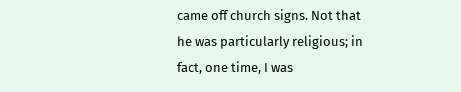came off church signs. Not that he was particularly religious; in fact, one time, I was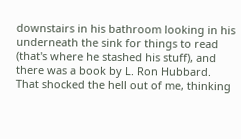downstairs in his bathroom looking in his underneath the sink for things to read (that's where he stashed his stuff), and there was a book by L. Ron Hubbard. That shocked the hell out of me, thinking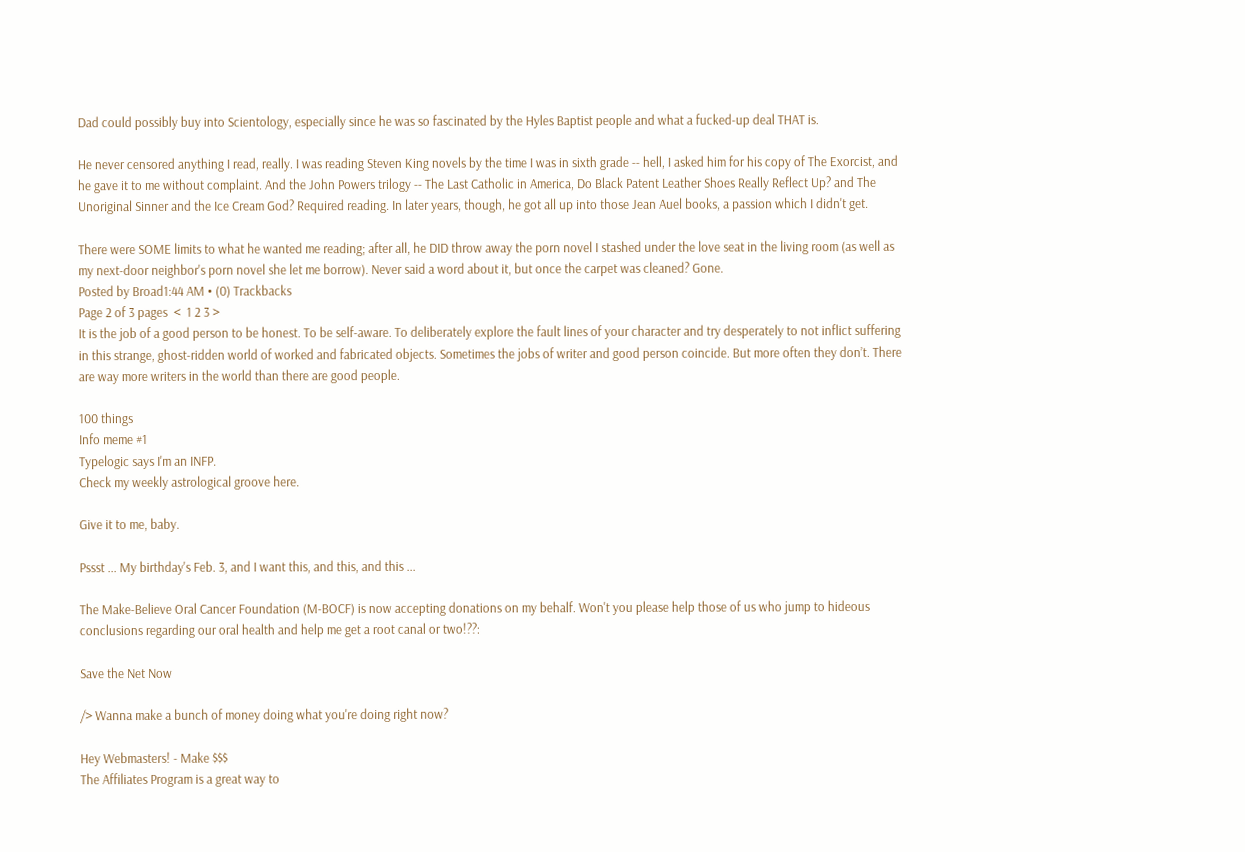Dad could possibly buy into Scientology, especially since he was so fascinated by the Hyles Baptist people and what a fucked-up deal THAT is.

He never censored anything I read, really. I was reading Steven King novels by the time I was in sixth grade -- hell, I asked him for his copy of The Exorcist, and he gave it to me without complaint. And the John Powers trilogy -- The Last Catholic in America, Do Black Patent Leather Shoes Really Reflect Up? and The Unoriginal Sinner and the Ice Cream God? Required reading. In later years, though, he got all up into those Jean Auel books, a passion which I didn't get.

There were SOME limits to what he wanted me reading; after all, he DID throw away the porn novel I stashed under the love seat in the living room (as well as my next-door neighbor's porn novel she let me borrow). Never said a word about it, but once the carpet was cleaned? Gone.
Posted by Broad1:44 AM • (0) Trackbacks
Page 2 of 3 pages  <  1 2 3 >
It is the job of a good person to be honest. To be self-aware. To deliberately explore the fault lines of your character and try desperately to not inflict suffering in this strange, ghost-ridden world of worked and fabricated objects. Sometimes the jobs of writer and good person coincide. But more often they don’t. There are way more writers in the world than there are good people.

100 things
Info meme #1
Typelogic says I'm an INFP.
Check my weekly astrological groove here.

Give it to me, baby.

Pssst ... My birthday's Feb. 3, and I want this, and this, and this ...

The Make-Believe Oral Cancer Foundation (M-BOCF) is now accepting donations on my behalf. Won't you please help those of us who jump to hideous conclusions regarding our oral health and help me get a root canal or two!??:

Save the Net Now

/> Wanna make a bunch of money doing what you're doing right now?

Hey Webmasters! - Make $$$
The Affiliates Program is a great way to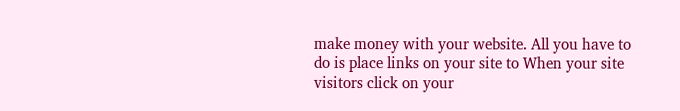make money with your website. All you have to do is place links on your site to When your site visitors click on your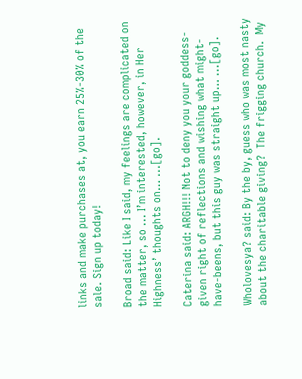links and make purchases at, you earn 25%-30% of the sale. Sign up today!

Broad said: Like I said, my feelings are complicated on the matter, so ... I’m interested, however, in Her Highness’ thoughts on… ...[go].

Caterina said: ARGH!!! Not to deny you your goddess-given right of reflections and wishing what might-have-beens, but this guy was straight up… ...[go].

Wholovesya? said: By the by, guess who was most nasty about the charitable giving?  The frigging church.  My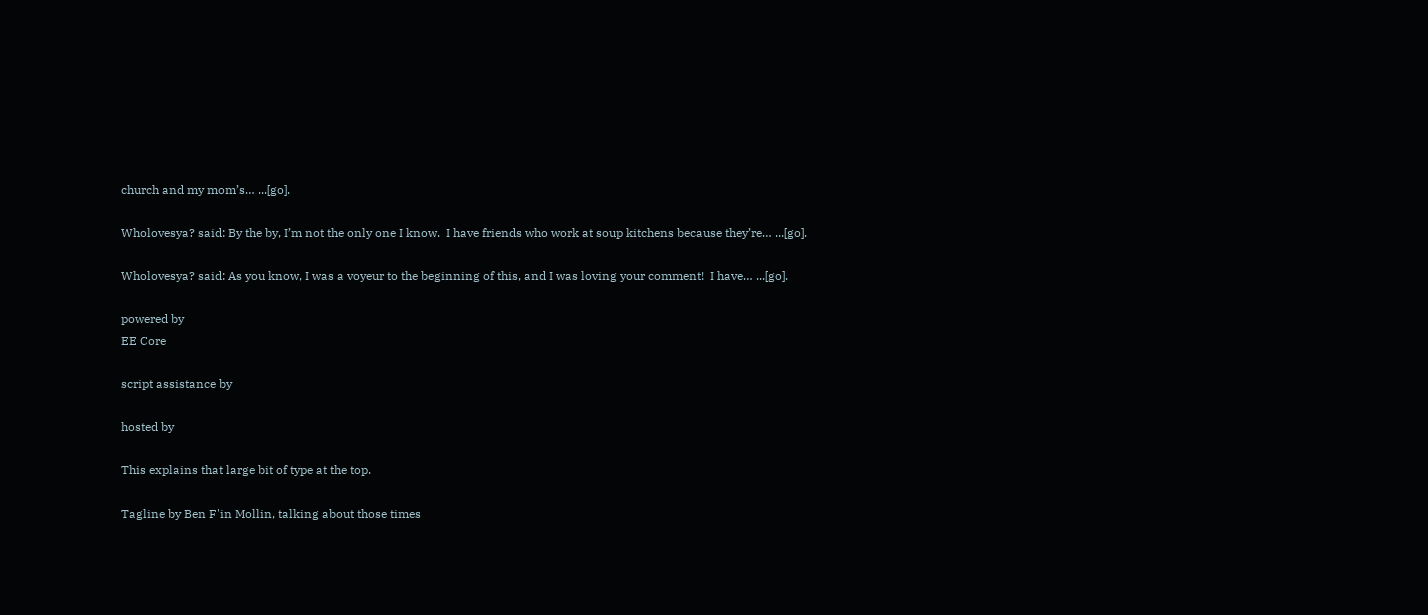church and my mom’s… ...[go].

Wholovesya? said: By the by, I’m not the only one I know.  I have friends who work at soup kitchens because they’re… ...[go].

Wholovesya? said: As you know, I was a voyeur to the beginning of this, and I was loving your comment!  I have… ...[go].

powered by
EE Core

script assistance by

hosted by

This explains that large bit of type at the top.

Tagline by Ben F'in Mollin, talking about those times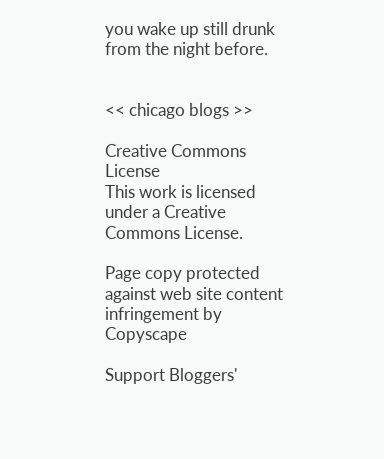you wake up still drunk from the night before.


<< chicago blogs >>

Creative Commons License
This work is licensed under a Creative Commons License.

Page copy protected against web site content infringement by Copyscape

Support Bloggers'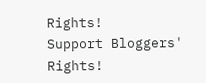Rights!
Support Bloggers' Rights!